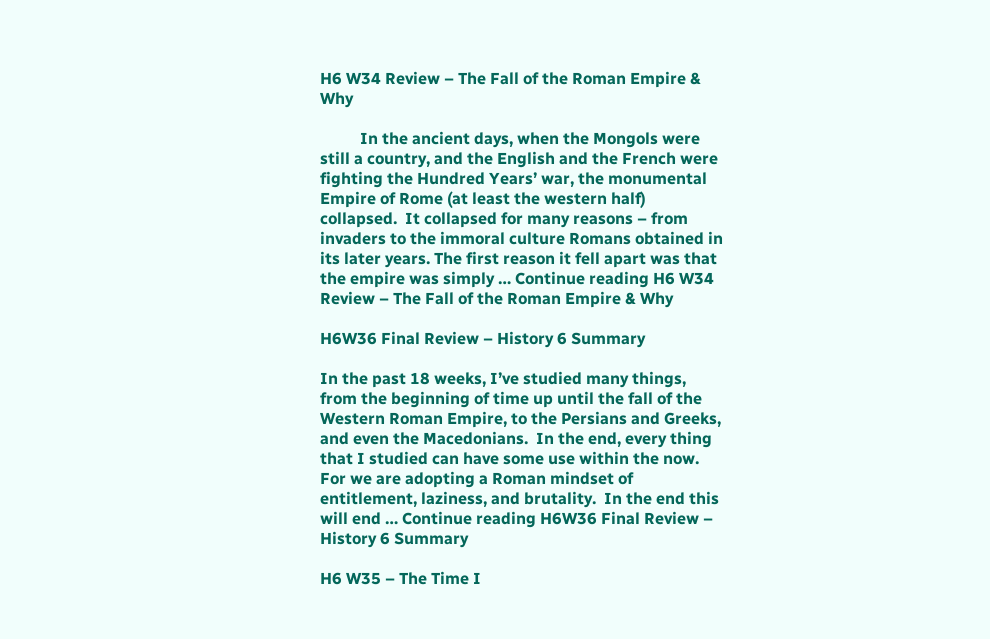H6 W34 Review – The Fall of the Roman Empire & Why

          In the ancient days, when the Mongols were still a country, and the English and the French were fighting the Hundred Years’ war, the monumental Empire of Rome (at least the western half) collapsed.  It collapsed for many reasons – from invaders to the immoral culture Romans obtained in its later years. The first reason it fell apart was that the empire was simply … Continue reading H6 W34 Review – The Fall of the Roman Empire & Why

H6W36 Final Review – History 6 Summary

In the past 18 weeks, I’ve studied many things, from the beginning of time up until the fall of the Western Roman Empire, to the Persians and Greeks, and even the Macedonians.  In the end, every thing that I studied can have some use within the now.  For we are adopting a Roman mindset of entitlement, laziness, and brutality.  In the end this will end … Continue reading H6W36 Final Review – History 6 Summary

H6 W35 – The Time I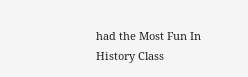had the Most Fun In History Class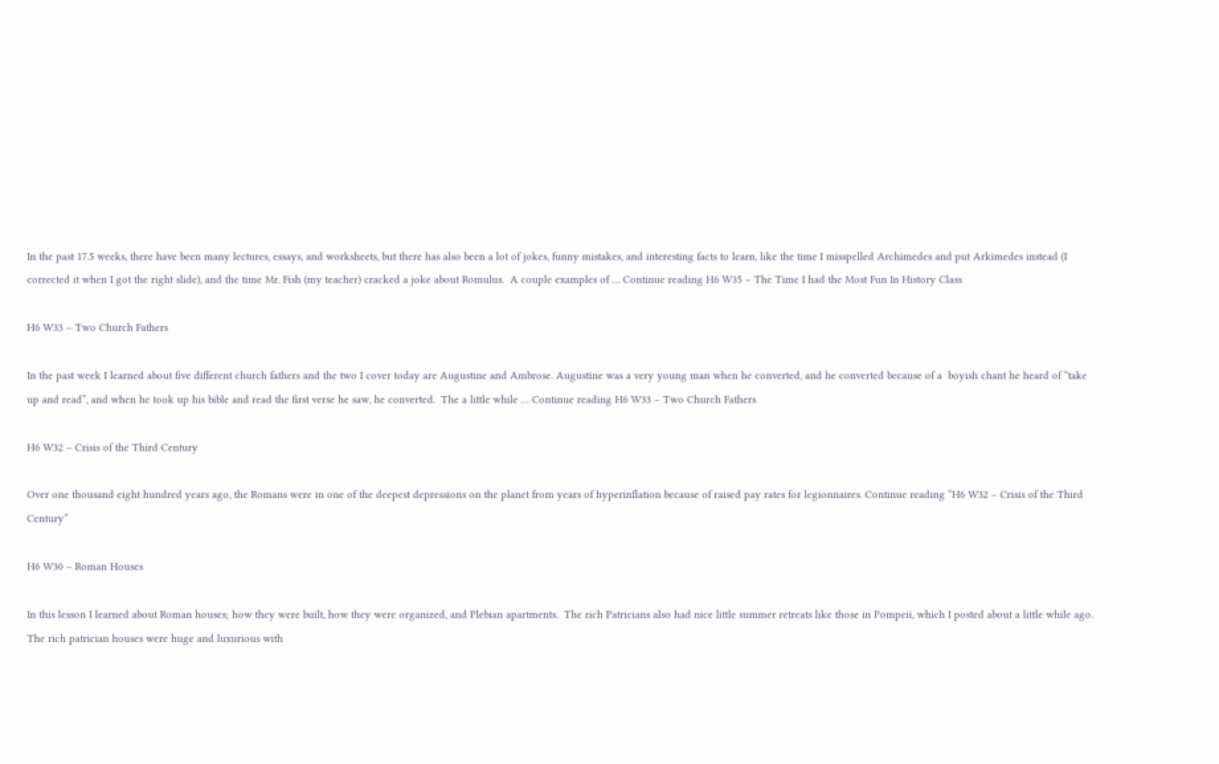In the past 17.5 weeks, there have been many lectures, essays, and worksheets, but there has also been a lot of jokes, funny mistakes, and interesting facts to learn, like the time I misspelled Archimedes and put Arkimedes instead (I corrected it when I got the right slide), and the time Mr. Fish (my teacher) cracked a joke about Romulus.  A couple examples of … Continue reading H6 W35 – The Time I had the Most Fun In History Class

H6 W33 – Two Church Fathers

In the past week I learned about five different church fathers and the two I cover today are Augustine and Ambrose. Augustine was a very young man when he converted, and he converted because of a  boyish chant he heard of “take up and read”, and when he took up his bible and read the first verse he saw, he converted.  The a little while … Continue reading H6 W33 – Two Church Fathers

H6 W32 – Crisis of the Third Century

Over one thousand eight hundred years ago, the Romans were in one of the deepest depressions on the planet from years of hyperinflation because of raised pay rates for legionnaires. Continue reading “H6 W32 – Crisis of the Third Century”

H6 W30 – Roman Houses

In this lesson I learned about Roman houses; how they were built, how they were organized, and Plebian apartments.  The rich Patricians also had nice little summer retreats like those in Pompeii, which I posted about a little while ago. The rich patrician houses were huge and luxurious with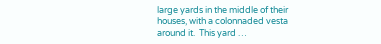large yards in the middle of their houses, with a colonnaded vesta around it.  This yard …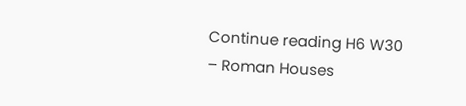Continue reading H6 W30 – Roman Houses